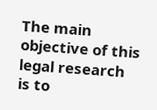The main objective of this legal research is to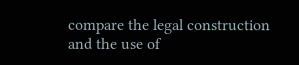compare the legal construction and the use of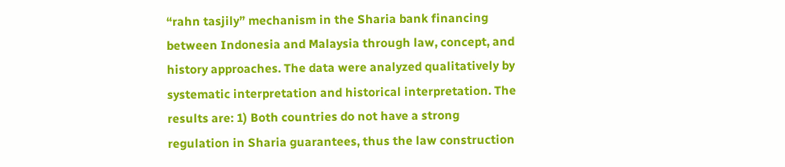“rahn tasjily” mechanism in the Sharia bank financing between Indonesia and Malaysia through law, concept, and history approaches. The data were analyzed qualitatively by systematic interpretation and historical interpretation. The results are: 1) Both countries do not have a strong regulation in Sharia guarantees, thus the law construction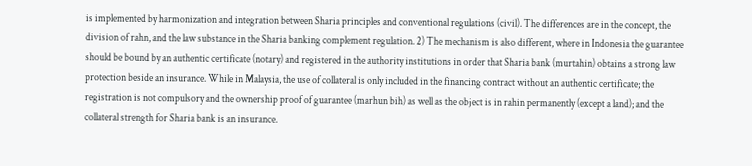is implemented by harmonization and integration between Sharia principles and conventional regulations (civil). The differences are in the concept, the division of rahn, and the law substance in the Sharia banking complement regulation. 2) The mechanism is also different, where in Indonesia the guarantee should be bound by an authentic certificate (notary) and registered in the authority institutions in order that Sharia bank (murtahin) obtains a strong law protection beside an insurance. While in Malaysia, the use of collateral is only included in the financing contract without an authentic certificate; the registration is not compulsory and the ownership proof of guarantee (marhun bih) as well as the object is in rahin permanently (except a land); and the collateral strength for Sharia bank is an insurance.